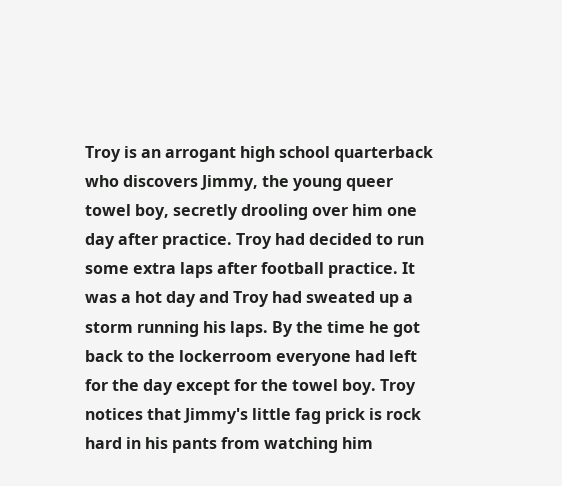Troy is an arrogant high school quarterback who discovers Jimmy, the young queer towel boy, secretly drooling over him one day after practice. Troy had decided to run some extra laps after football practice. It was a hot day and Troy had sweated up a storm running his laps. By the time he got back to the lockerroom everyone had left for the day except for the towel boy. Troy notices that Jimmy's little fag prick is rock hard in his pants from watching him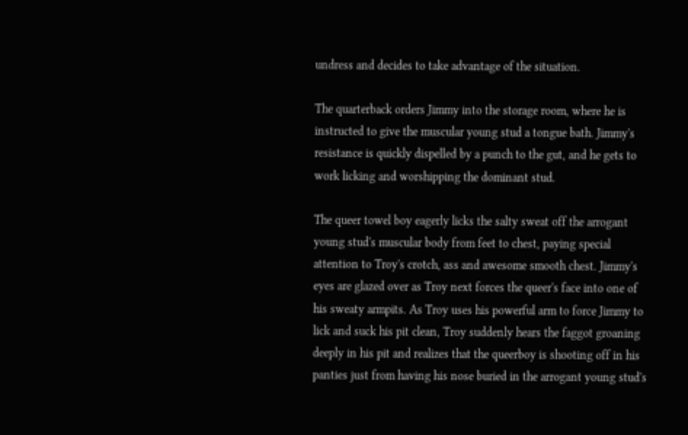undress and decides to take advantage of the situation.

The quarterback orders Jimmy into the storage room, where he is instructed to give the muscular young stud a tongue bath. Jimmy's resistance is quickly dispelled by a punch to the gut, and he gets to work licking and worshipping the dominant stud.

The queer towel boy eagerly licks the salty sweat off the arrogant young stud's muscular body from feet to chest, paying special attention to Troy's crotch, ass and awesome smooth chest. Jimmy's eyes are glazed over as Troy next forces the queer's face into one of his sweaty armpits. As Troy uses his powerful arm to force Jimmy to lick and suck his pit clean, Troy suddenly hears the faggot groaning deeply in his pit and realizes that the queerboy is shooting off in his panties just from having his nose buried in the arrogant young stud's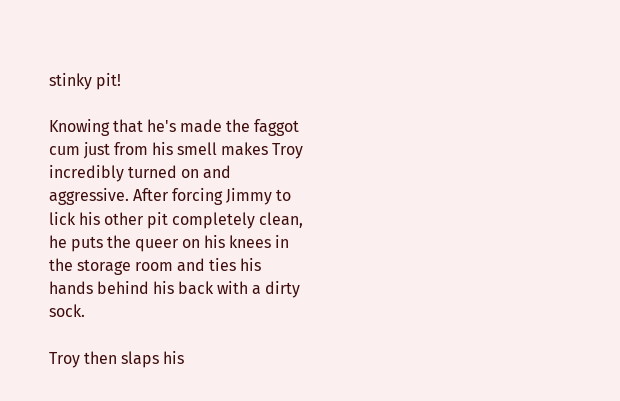stinky pit!

Knowing that he's made the faggot cum just from his smell makes Troy incredibly turned on and aggressive. After forcing Jimmy to lick his other pit completely clean, he puts the queer on his knees in the storage room and ties his hands behind his back with a dirty sock.

Troy then slaps his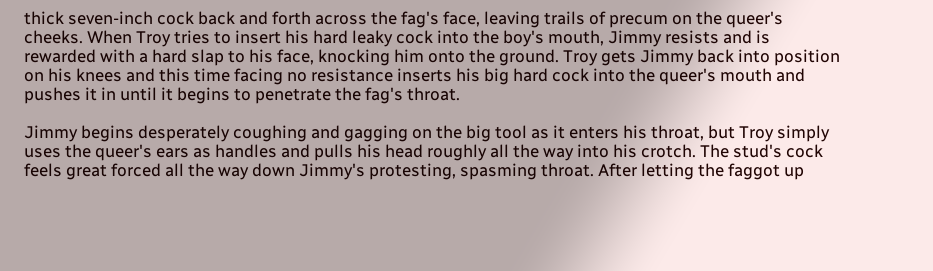thick seven-inch cock back and forth across the fag's face, leaving trails of precum on the queer's cheeks. When Troy tries to insert his hard leaky cock into the boy's mouth, Jimmy resists and is rewarded with a hard slap to his face, knocking him onto the ground. Troy gets Jimmy back into position on his knees and this time facing no resistance inserts his big hard cock into the queer's mouth and pushes it in until it begins to penetrate the fag's throat.

Jimmy begins desperately coughing and gagging on the big tool as it enters his throat, but Troy simply uses the queer's ears as handles and pulls his head roughly all the way into his crotch. The stud's cock feels great forced all the way down Jimmy's protesting, spasming throat. After letting the faggot up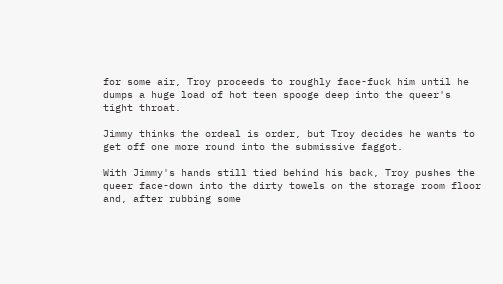for some air, Troy proceeds to roughly face-fuck him until he dumps a huge load of hot teen spooge deep into the queer's tight throat.

Jimmy thinks the ordeal is order, but Troy decides he wants to get off one more round into the submissive faggot.

With Jimmy's hands still tied behind his back, Troy pushes the queer face-down into the dirty towels on the storage room floor and, after rubbing some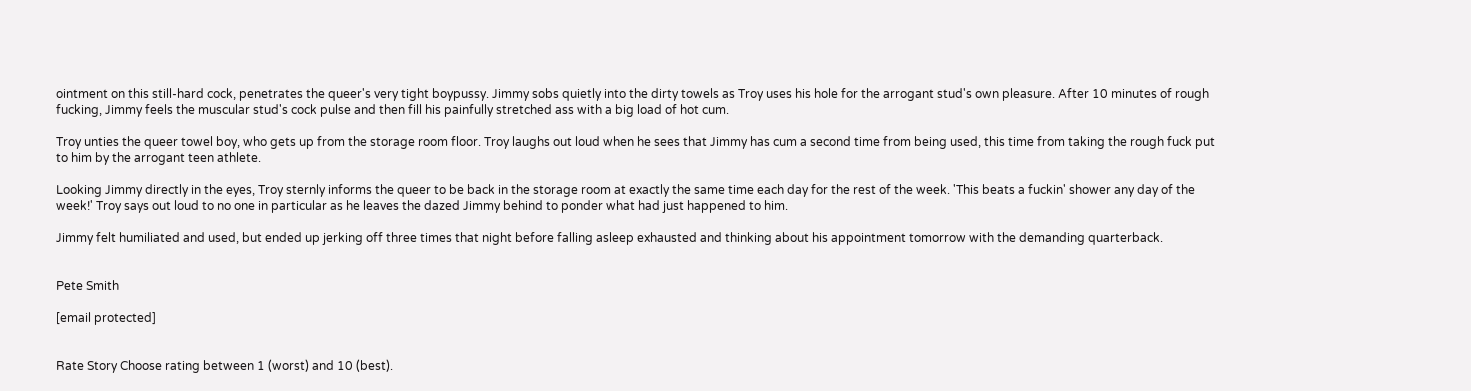ointment on this still-hard cock, penetrates the queer's very tight boypussy. Jimmy sobs quietly into the dirty towels as Troy uses his hole for the arrogant stud's own pleasure. After 10 minutes of rough fucking, Jimmy feels the muscular stud's cock pulse and then fill his painfully stretched ass with a big load of hot cum.

Troy unties the queer towel boy, who gets up from the storage room floor. Troy laughs out loud when he sees that Jimmy has cum a second time from being used, this time from taking the rough fuck put to him by the arrogant teen athlete.

Looking Jimmy directly in the eyes, Troy sternly informs the queer to be back in the storage room at exactly the same time each day for the rest of the week. 'This beats a fuckin' shower any day of the week!' Troy says out loud to no one in particular as he leaves the dazed Jimmy behind to ponder what had just happened to him.

Jimmy felt humiliated and used, but ended up jerking off three times that night before falling asleep exhausted and thinking about his appointment tomorrow with the demanding quarterback.


Pete Smith

[email protected]


Rate Story Choose rating between 1 (worst) and 10 (best).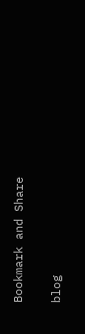Bookmark and Share

blog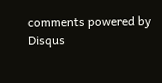comments powered by Disqus